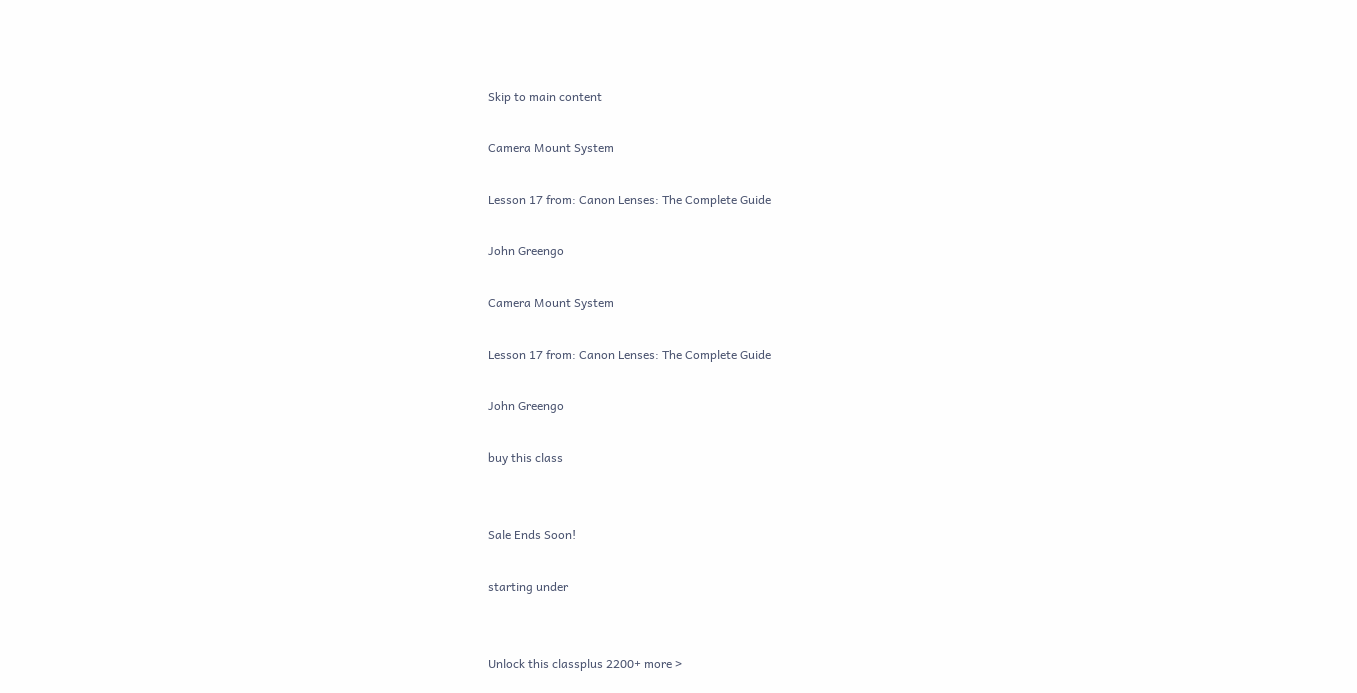Skip to main content

Camera Mount System

Lesson 17 from: Canon Lenses: The Complete Guide

John Greengo

Camera Mount System

Lesson 17 from: Canon Lenses: The Complete Guide

John Greengo

buy this class


Sale Ends Soon!

starting under


Unlock this classplus 2200+ more >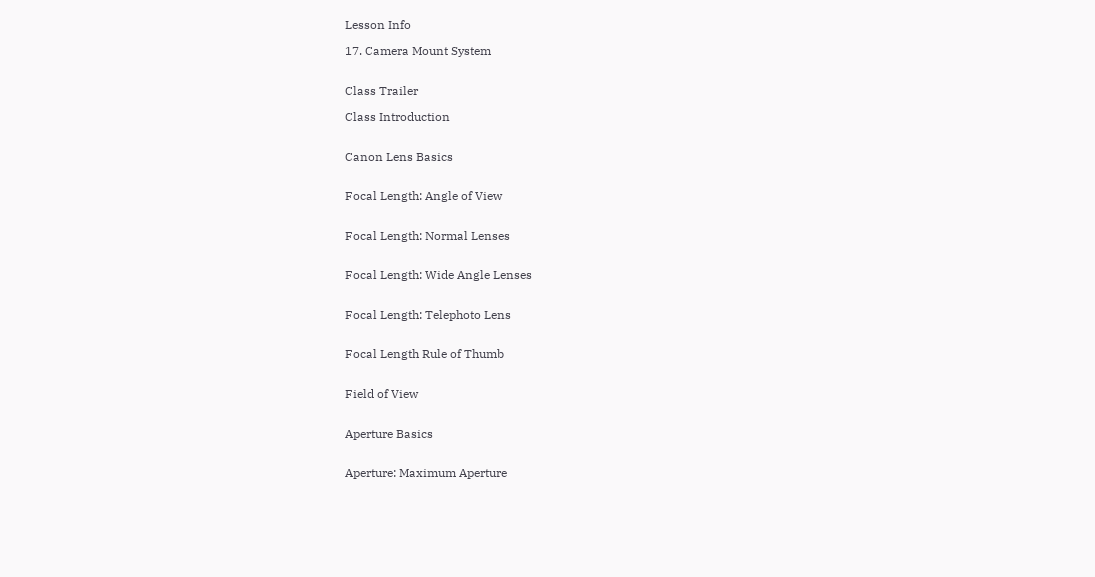Lesson Info

17. Camera Mount System


Class Trailer

Class Introduction


Canon Lens Basics


Focal Length: Angle of View


Focal Length: Normal Lenses


Focal Length: Wide Angle Lenses


Focal Length: Telephoto Lens


Focal Length Rule of Thumb


Field of View


Aperture Basics


Aperture: Maximum Aperture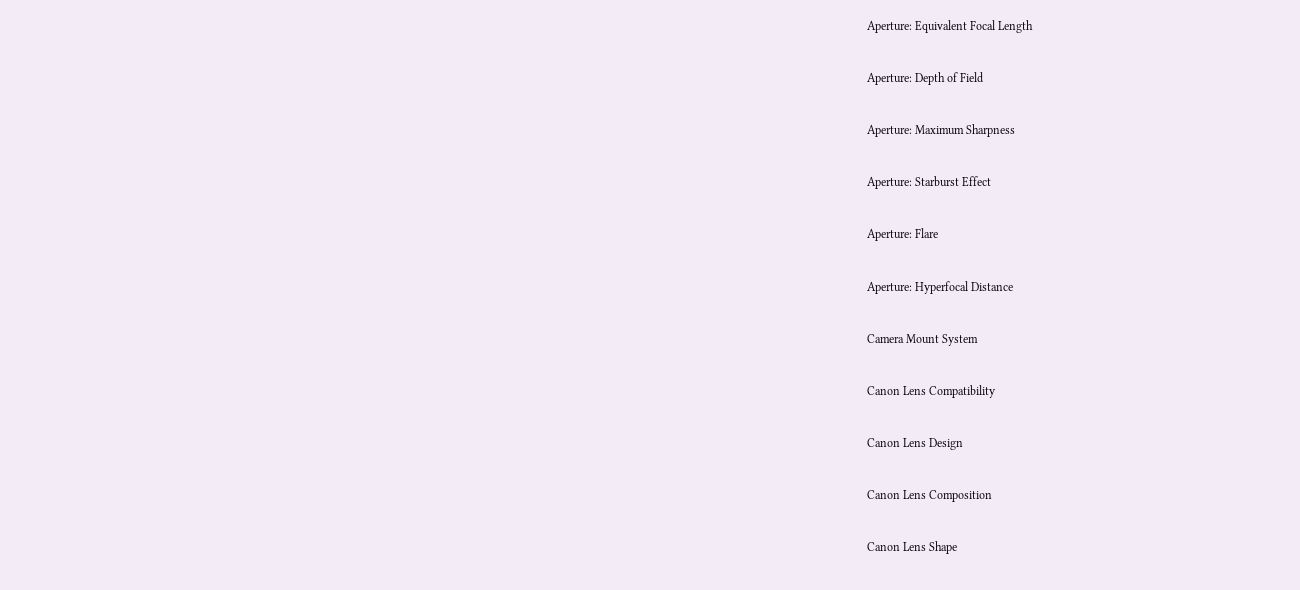Aperture: Equivalent Focal Length


Aperture: Depth of Field


Aperture: Maximum Sharpness


Aperture: Starburst Effect


Aperture: Flare


Aperture: Hyperfocal Distance


Camera Mount System


Canon Lens Compatibility


Canon Lens Design


Canon Lens Composition


Canon Lens Shape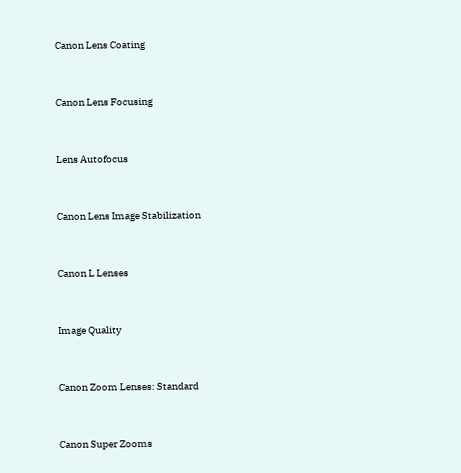Canon Lens Coating


Canon Lens Focusing


Lens Autofocus


Canon Lens Image Stabilization


Canon L Lenses


Image Quality


Canon Zoom Lenses: Standard


Canon Super Zooms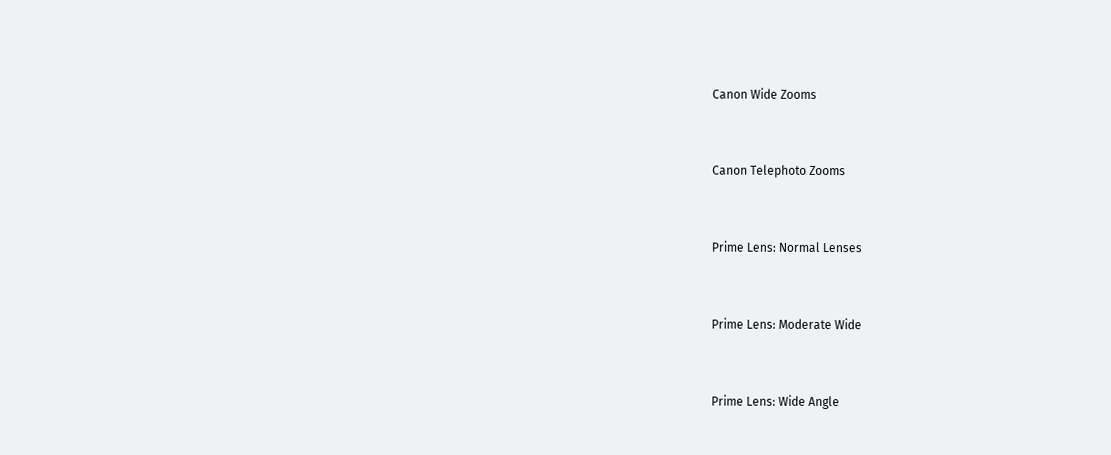Canon Wide Zooms


Canon Telephoto Zooms


Prime Lens: Normal Lenses


Prime Lens: Moderate Wide


Prime Lens: Wide Angle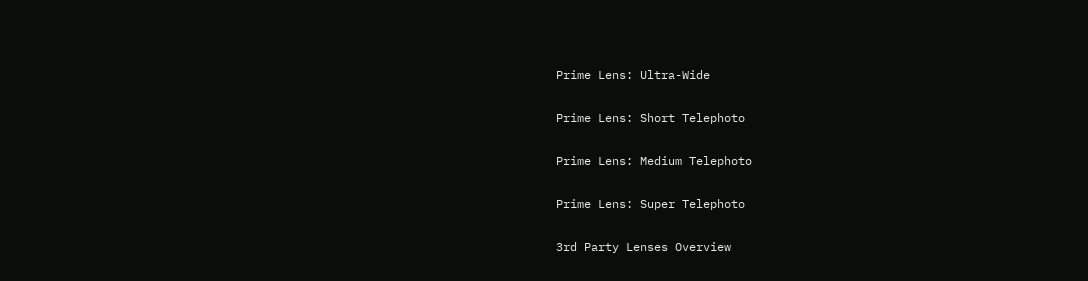Prime Lens: Ultra-Wide


Prime Lens: Short Telephoto


Prime Lens: Medium Telephoto


Prime Lens: Super Telephoto


3rd Party Lenses Overview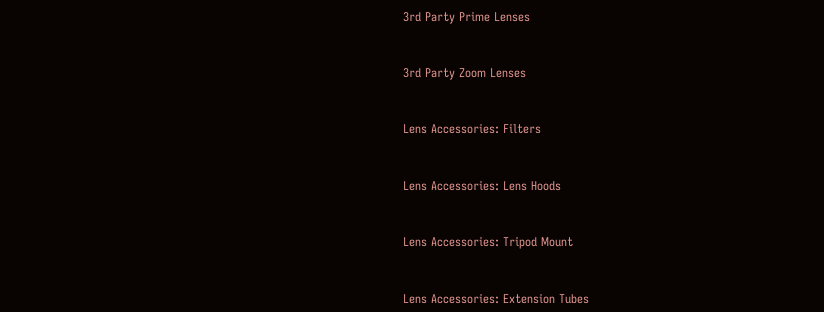3rd Party Prime Lenses


3rd Party Zoom Lenses


Lens Accessories: Filters


Lens Accessories: Lens Hoods


Lens Accessories: Tripod Mount


Lens Accessories: Extension Tubes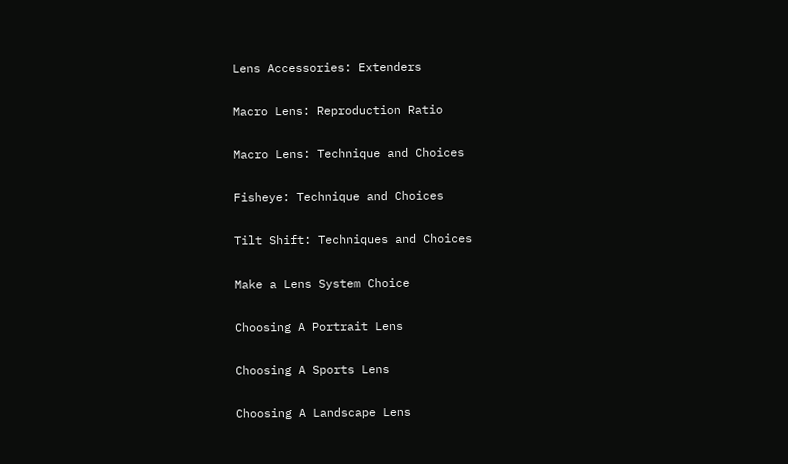Lens Accessories: Extenders


Macro Lens: Reproduction Ratio


Macro Lens: Technique and Choices


Fisheye: Technique and Choices


Tilt Shift: Techniques and Choices


Make a Lens System Choice


Choosing A Portrait Lens


Choosing A Sports Lens


Choosing A Landscape Lens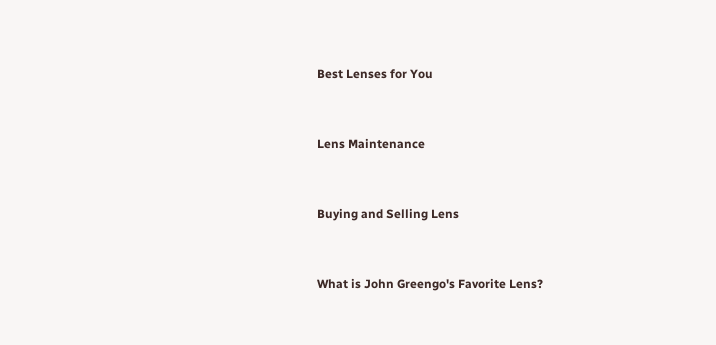Best Lenses for You


Lens Maintenance


Buying and Selling Lens


What is John Greengo's Favorite Lens?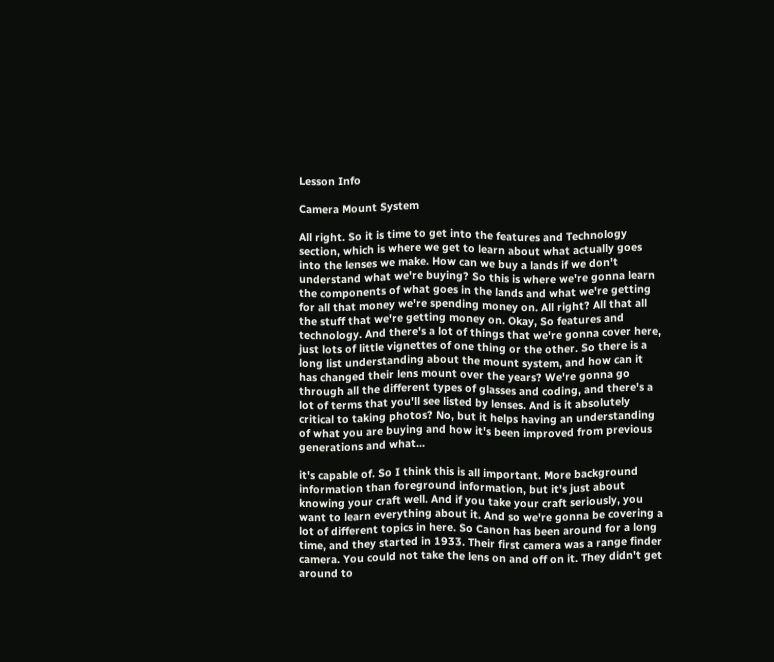Lesson Info

Camera Mount System

All right. So it is time to get into the features and Technology section, which is where we get to learn about what actually goes into the lenses we make. How can we buy a lands if we don't understand what we're buying? So this is where we're gonna learn the components of what goes in the lands and what we're getting for all that money we're spending money on. All right? All that all the stuff that we're getting money on. Okay, So features and technology. And there's a lot of things that we're gonna cover here, just lots of little vignettes of one thing or the other. So there is a long list understanding about the mount system, and how can it has changed their lens mount over the years? We're gonna go through all the different types of glasses and coding, and there's a lot of terms that you'll see listed by lenses. And is it absolutely critical to taking photos? No, but it helps having an understanding of what you are buying and how it's been improved from previous generations and what...

it's capable of. So I think this is all important. More background information than foreground information, but it's just about knowing your craft well. And if you take your craft seriously, you want to learn everything about it. And so we're gonna be covering a lot of different topics in here. So Canon has been around for a long time, and they started in 1933. Their first camera was a range finder camera. You could not take the lens on and off on it. They didn't get around to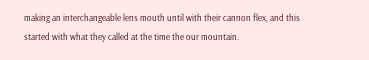making an interchangeable lens mouth until with their cannon flex, and this started with what they called at the time the our mountain.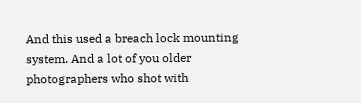And this used a breach lock mounting system. And a lot of you older photographers who shot with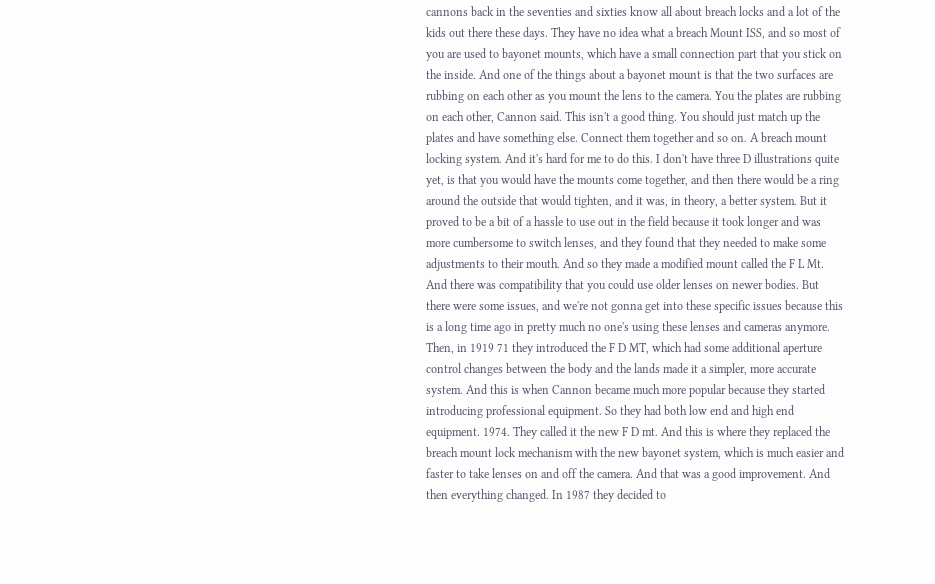cannons back in the seventies and sixties know all about breach locks and a lot of the kids out there these days. They have no idea what a breach Mount ISS, and so most of you are used to bayonet mounts, which have a small connection part that you stick on the inside. And one of the things about a bayonet mount is that the two surfaces are rubbing on each other as you mount the lens to the camera. You the plates are rubbing on each other, Cannon said. This isn't a good thing. You should just match up the plates and have something else. Connect them together and so on. A breach mount locking system. And it's hard for me to do this. I don't have three D illustrations quite yet, is that you would have the mounts come together, and then there would be a ring around the outside that would tighten, and it was, in theory, a better system. But it proved to be a bit of a hassle to use out in the field because it took longer and was more cumbersome to switch lenses, and they found that they needed to make some adjustments to their mouth. And so they made a modified mount called the F L Mt. And there was compatibility that you could use older lenses on newer bodies. But there were some issues, and we're not gonna get into these specific issues because this is a long time ago in pretty much no one's using these lenses and cameras anymore. Then, in 1919 71 they introduced the F D MT, which had some additional aperture control changes between the body and the lands made it a simpler, more accurate system. And this is when Cannon became much more popular because they started introducing professional equipment. So they had both low end and high end equipment. 1974. They called it the new F D mt. And this is where they replaced the breach mount lock mechanism with the new bayonet system, which is much easier and faster to take lenses on and off the camera. And that was a good improvement. And then everything changed. In 1987 they decided to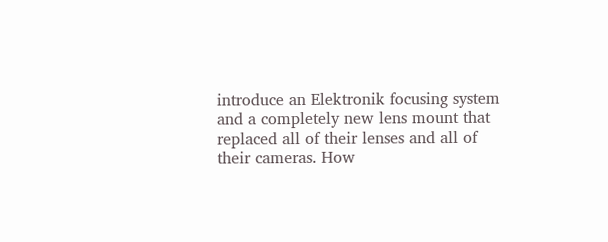introduce an Elektronik focusing system and a completely new lens mount that replaced all of their lenses and all of their cameras. How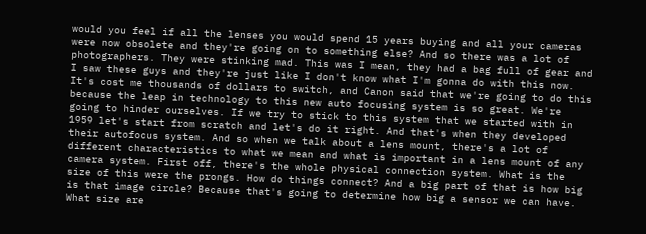would you feel if all the lenses you would spend 15 years buying and all your cameras were now obsolete and they're going on to something else? And so there was a lot of photographers. They were stinking mad. This was I mean, they had a bag full of gear and I saw these guys and they're just like I don't know what I'm gonna do with this now. It's cost me thousands of dollars to switch, and Canon said that we're going to do this because the leap in technology to this new auto focusing system is so great. We're going to hinder ourselves. If we try to stick to this system that we started with in 1959 let's start from scratch and let's do it right. And that's when they developed their autofocus system. And so when we talk about a lens mount, there's a lot of different characteristics to what we mean and what is important in a lens mount of any camera system. First off, there's the whole physical connection system. What is the size of this were the prongs. How do things connect? And a big part of that is how big is that image circle? Because that's going to determine how big a sensor we can have. What size are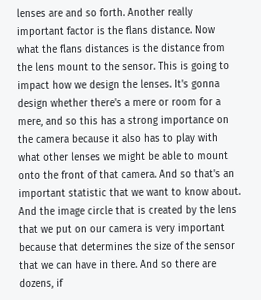lenses are and so forth. Another really important factor is the flans distance. Now what the flans distances is the distance from the lens mount to the sensor. This is going to impact how we design the lenses. It's gonna design whether there's a mere or room for a mere, and so this has a strong importance on the camera because it also has to play with what other lenses we might be able to mount onto the front of that camera. And so that's an important statistic that we want to know about. And the image circle that is created by the lens that we put on our camera is very important because that determines the size of the sensor that we can have in there. And so there are dozens, if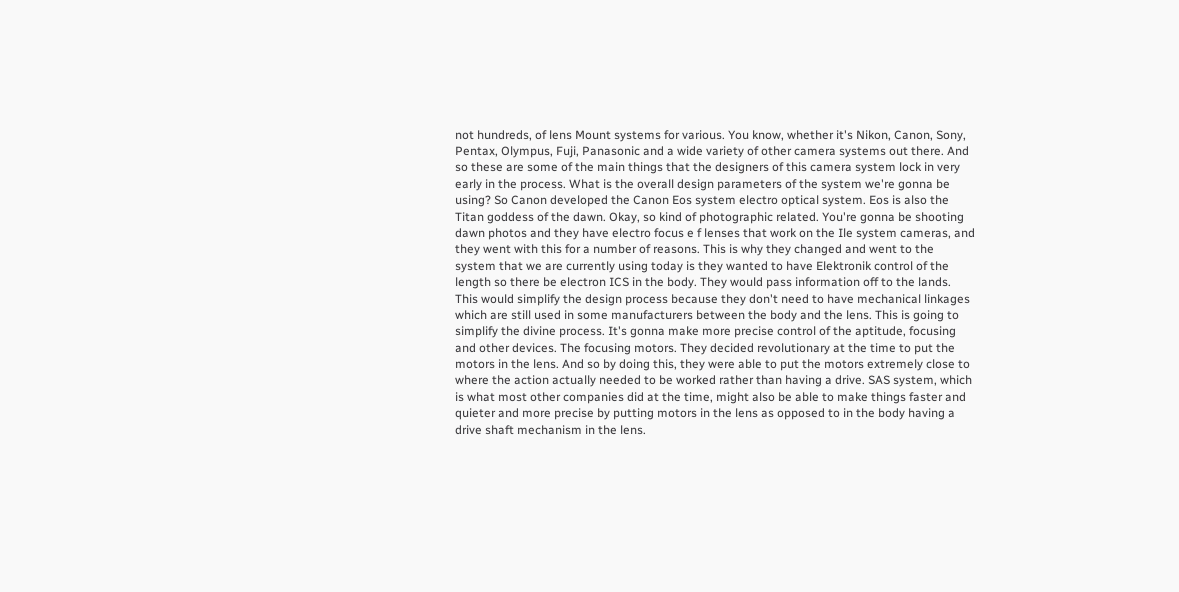not hundreds, of lens Mount systems for various. You know, whether it's Nikon, Canon, Sony, Pentax, Olympus, Fuji, Panasonic and a wide variety of other camera systems out there. And so these are some of the main things that the designers of this camera system lock in very early in the process. What is the overall design parameters of the system we're gonna be using? So Canon developed the Canon Eos system electro optical system. Eos is also the Titan goddess of the dawn. Okay, so kind of photographic related. You're gonna be shooting dawn photos and they have electro focus e f lenses that work on the Ile system cameras, and they went with this for a number of reasons. This is why they changed and went to the system that we are currently using today is they wanted to have Elektronik control of the length so there be electron ICS in the body. They would pass information off to the lands. This would simplify the design process because they don't need to have mechanical linkages which are still used in some manufacturers between the body and the lens. This is going to simplify the divine process. It's gonna make more precise control of the aptitude, focusing and other devices. The focusing motors. They decided revolutionary at the time to put the motors in the lens. And so by doing this, they were able to put the motors extremely close to where the action actually needed to be worked rather than having a drive. SAS system, which is what most other companies did at the time, might also be able to make things faster and quieter and more precise by putting motors in the lens as opposed to in the body having a drive shaft mechanism in the lens.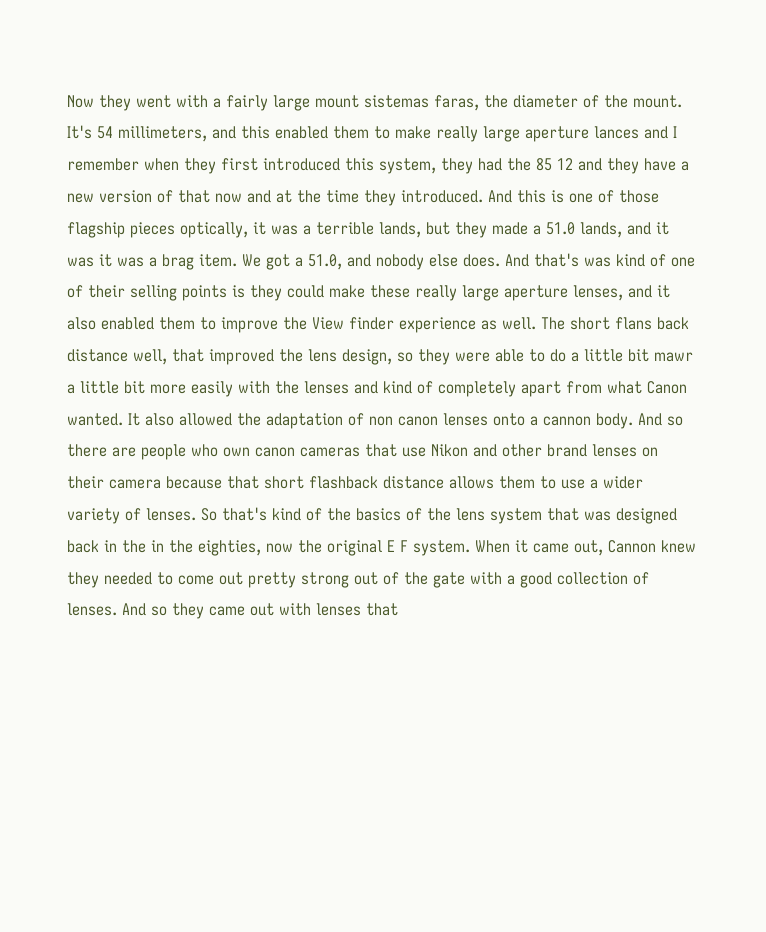Now they went with a fairly large mount sistemas faras, the diameter of the mount. It's 54 millimeters, and this enabled them to make really large aperture lances and I remember when they first introduced this system, they had the 85 12 and they have a new version of that now and at the time they introduced. And this is one of those flagship pieces optically, it was a terrible lands, but they made a 51.0 lands, and it was it was a brag item. We got a 51.0, and nobody else does. And that's was kind of one of their selling points is they could make these really large aperture lenses, and it also enabled them to improve the View finder experience as well. The short flans back distance well, that improved the lens design, so they were able to do a little bit mawr a little bit more easily with the lenses and kind of completely apart from what Canon wanted. It also allowed the adaptation of non canon lenses onto a cannon body. And so there are people who own canon cameras that use Nikon and other brand lenses on their camera because that short flashback distance allows them to use a wider variety of lenses. So that's kind of the basics of the lens system that was designed back in the in the eighties, now the original E F system. When it came out, Cannon knew they needed to come out pretty strong out of the gate with a good collection of lenses. And so they came out with lenses that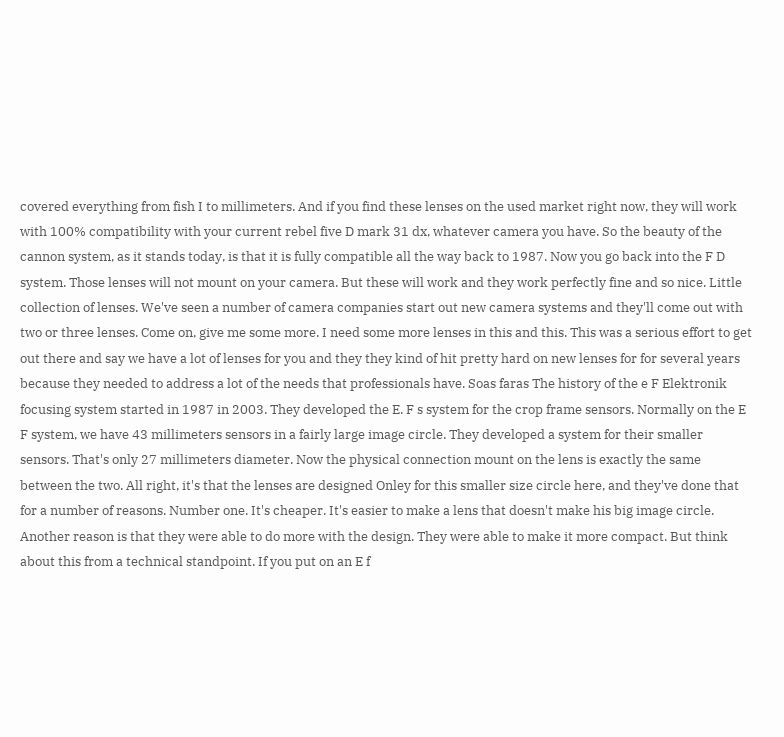covered everything from fish I to millimeters. And if you find these lenses on the used market right now, they will work with 100% compatibility with your current rebel five D mark 31 dx, whatever camera you have. So the beauty of the cannon system, as it stands today, is that it is fully compatible all the way back to 1987. Now you go back into the F D system. Those lenses will not mount on your camera. But these will work and they work perfectly fine and so nice. Little collection of lenses. We've seen a number of camera companies start out new camera systems and they'll come out with two or three lenses. Come on, give me some more. I need some more lenses in this and this. This was a serious effort to get out there and say we have a lot of lenses for you and they they kind of hit pretty hard on new lenses for for several years because they needed to address a lot of the needs that professionals have. Soas faras The history of the e F Elektronik focusing system started in 1987 in 2003. They developed the E. F s system for the crop frame sensors. Normally on the E F system, we have 43 millimeters sensors in a fairly large image circle. They developed a system for their smaller sensors. That's only 27 millimeters diameter. Now the physical connection mount on the lens is exactly the same between the two. All right, it's that the lenses are designed Onley for this smaller size circle here, and they've done that for a number of reasons. Number one. It's cheaper. It's easier to make a lens that doesn't make his big image circle. Another reason is that they were able to do more with the design. They were able to make it more compact. But think about this from a technical standpoint. If you put on an E f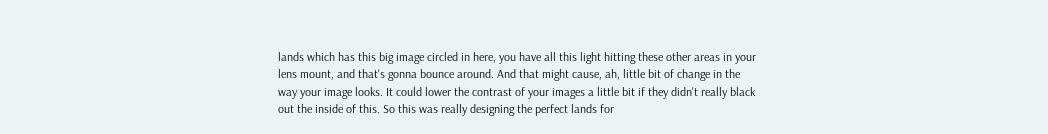lands which has this big image circled in here, you have all this light hitting these other areas in your lens mount, and that's gonna bounce around. And that might cause, ah, little bit of change in the way your image looks. It could lower the contrast of your images a little bit if they didn't really black out the inside of this. So this was really designing the perfect lands for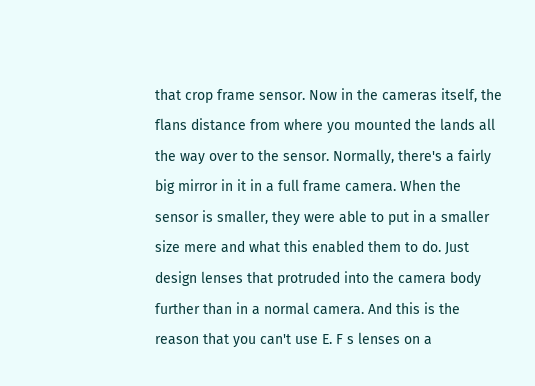that crop frame sensor. Now in the cameras itself, the flans distance from where you mounted the lands all the way over to the sensor. Normally, there's a fairly big mirror in it in a full frame camera. When the sensor is smaller, they were able to put in a smaller size mere and what this enabled them to do. Just design lenses that protruded into the camera body further than in a normal camera. And this is the reason that you can't use E. F s lenses on a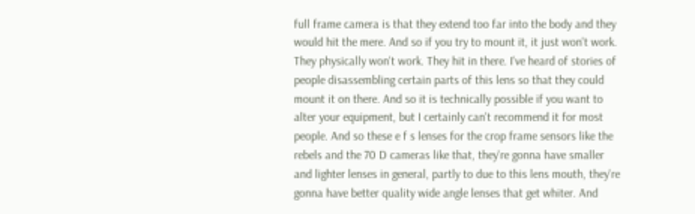full frame camera is that they extend too far into the body and they would hit the mere. And so if you try to mount it, it just won't work. They physically won't work. They hit in there. I've heard of stories of people disassembling certain parts of this lens so that they could mount it on there. And so it is technically possible if you want to alter your equipment, but I certainly can't recommend it for most people. And so these e f s lenses for the crop frame sensors like the rebels and the 70 D cameras like that, they're gonna have smaller and lighter lenses in general, partly to due to this lens mouth, they're gonna have better quality wide angle lenses that get whiter. And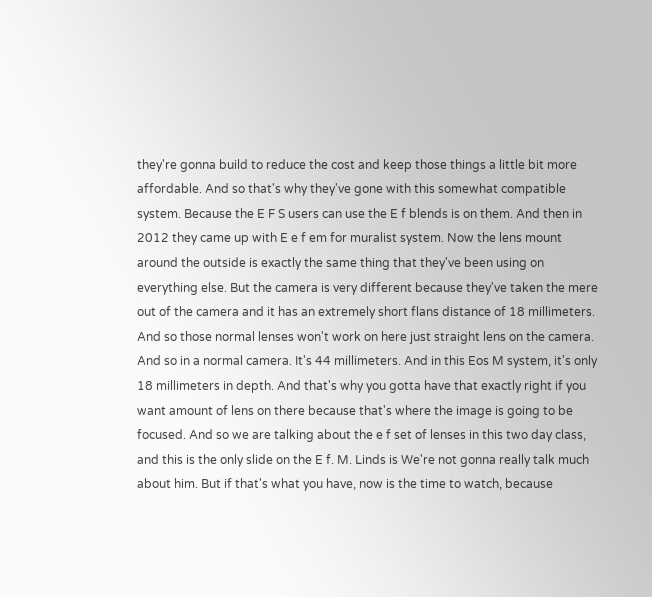they're gonna build to reduce the cost and keep those things a little bit more affordable. And so that's why they've gone with this somewhat compatible system. Because the E F S users can use the E f blends is on them. And then in 2012 they came up with E e f em for muralist system. Now the lens mount around the outside is exactly the same thing that they've been using on everything else. But the camera is very different because they've taken the mere out of the camera and it has an extremely short flans distance of 18 millimeters. And so those normal lenses won't work on here just straight lens on the camera. And so in a normal camera. It's 44 millimeters. And in this Eos M system, it's only 18 millimeters in depth. And that's why you gotta have that exactly right if you want amount of lens on there because that's where the image is going to be focused. And so we are talking about the e f set of lenses in this two day class, and this is the only slide on the E f. M. Linds is We're not gonna really talk much about him. But if that's what you have, now is the time to watch, because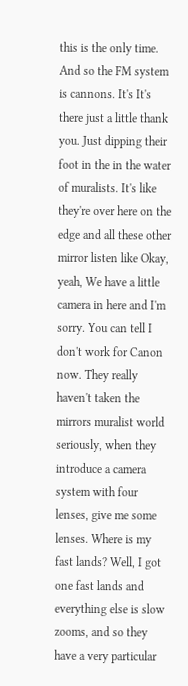this is the only time. And so the FM system is cannons. It's It's there just a little thank you. Just dipping their foot in the in the water of muralists. It's like they're over here on the edge and all these other mirror listen like Okay, yeah, We have a little camera in here and I'm sorry. You can tell I don't work for Canon now. They really haven't taken the mirrors muralist world seriously, when they introduce a camera system with four lenses, give me some lenses. Where is my fast lands? Well, I got one fast lands and everything else is slow zooms, and so they have a very particular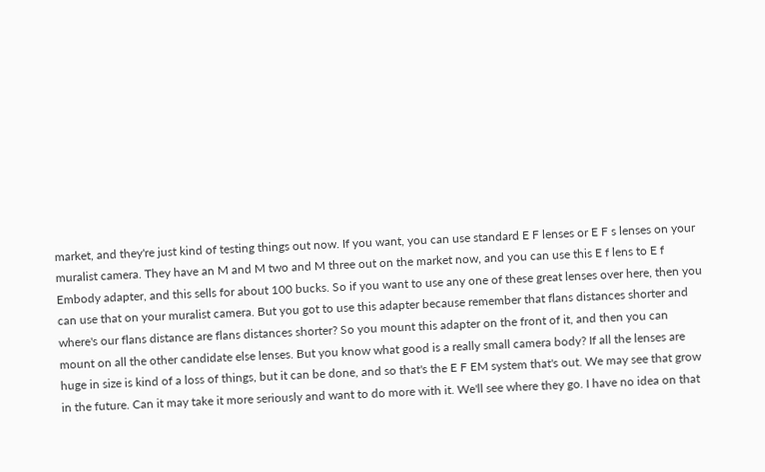market, and they're just kind of testing things out now. If you want, you can use standard E F lenses or E F s lenses on your muralist camera. They have an M and M two and M three out on the market now, and you can use this E f lens to E f Embody adapter, and this sells for about 100 bucks. So if you want to use any one of these great lenses over here, then you can use that on your muralist camera. But you got to use this adapter because remember that flans distances shorter and where's our flans distance are flans distances shorter? So you mount this adapter on the front of it, and then you can mount on all the other candidate else lenses. But you know what good is a really small camera body? If all the lenses are huge in size is kind of a loss of things, but it can be done, and so that's the E F EM system that's out. We may see that grow in the future. Can it may take it more seriously and want to do more with it. We'll see where they go. I have no idea on that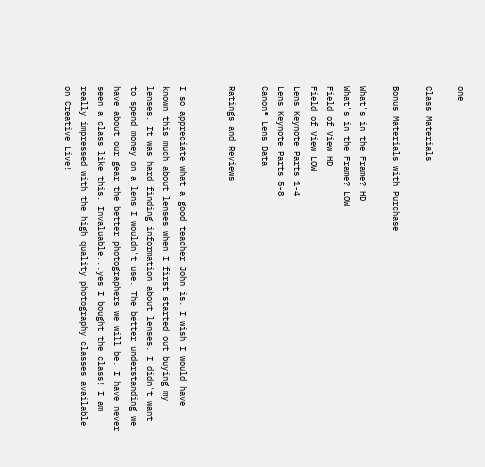one

Class Materials

Bonus Materials with Purchase

What's in the Frame? HD
What's in the Frame? LOW
Field of View HD
Field of View LOW
Lens Keynote Parts 1-4
Lens Keynote Parts 5-8
Canon® Lens Data

Ratings and Reviews


I so appreciate what a good teacher John is. I wish I would have known this much about lenses when I first started out buying my lenses. It was hard finding information about lenses. I didn't want to spend money on a lens I wouldn't use. The better understanding we have about our gear the better photographers we will be. I have never seen a class like this. Invaluable...yes I bought the class! I am really impressed with the high quality photography classes available on Creative Live!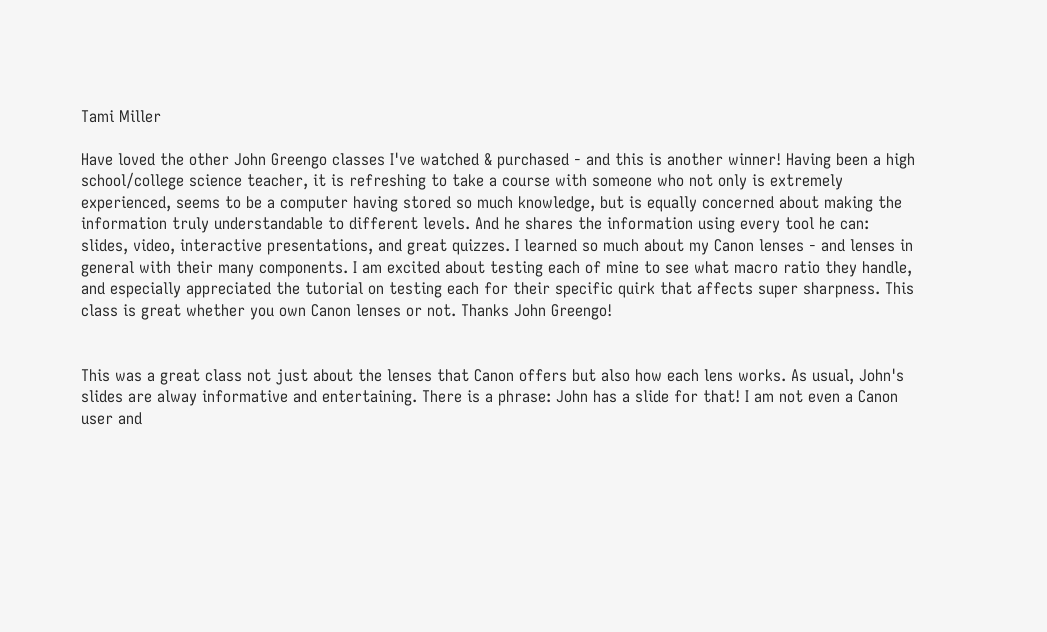Tami Miller

Have loved the other John Greengo classes I've watched & purchased - and this is another winner! Having been a high school/college science teacher, it is refreshing to take a course with someone who not only is extremely experienced, seems to be a computer having stored so much knowledge, but is equally concerned about making the information truly understandable to different levels. And he shares the information using every tool he can: slides, video, interactive presentations, and great quizzes. I learned so much about my Canon lenses - and lenses in general with their many components. I am excited about testing each of mine to see what macro ratio they handle, and especially appreciated the tutorial on testing each for their specific quirk that affects super sharpness. This class is great whether you own Canon lenses or not. Thanks John Greengo!


This was a great class not just about the lenses that Canon offers but also how each lens works. As usual, John's slides are alway informative and entertaining. There is a phrase: John has a slide for that! I am not even a Canon user and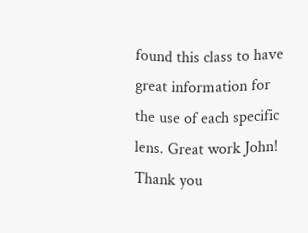found this class to have great information for the use of each specific lens. Great work John! Thank you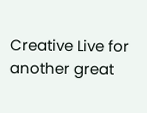Creative Live for another great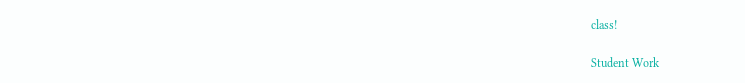class!

Student Work